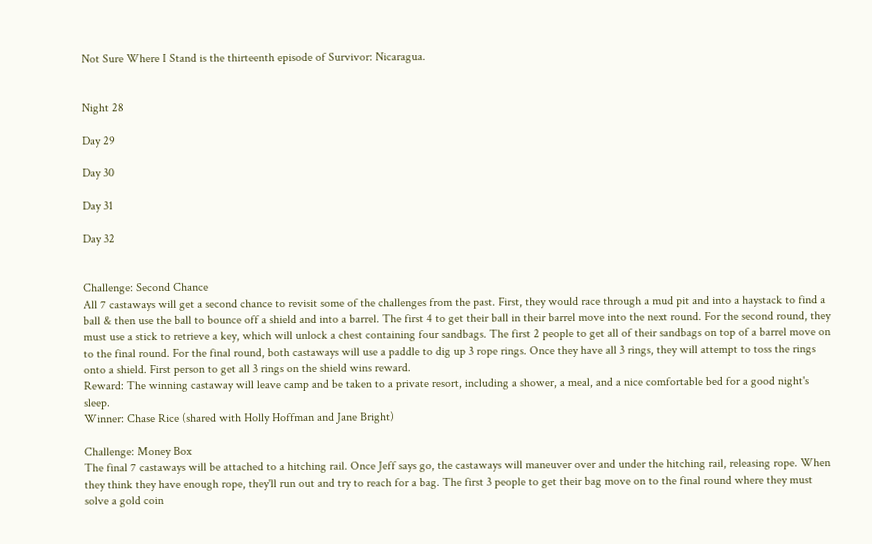Not Sure Where I Stand is the thirteenth episode of Survivor: Nicaragua.


Night 28

Day 29

Day 30

Day 31

Day 32


Challenge: Second Chance
All 7 castaways will get a second chance to revisit some of the challenges from the past. First, they would race through a mud pit and into a haystack to find a ball & then use the ball to bounce off a shield and into a barrel. The first 4 to get their ball in their barrel move into the next round. For the second round, they must use a stick to retrieve a key, which will unlock a chest containing four sandbags. The first 2 people to get all of their sandbags on top of a barrel move on to the final round. For the final round, both castaways will use a paddle to dig up 3 rope rings. Once they have all 3 rings, they will attempt to toss the rings onto a shield. First person to get all 3 rings on the shield wins reward.
Reward: The winning castaway will leave camp and be taken to a private resort, including a shower, a meal, and a nice comfortable bed for a good night's sleep.
Winner: Chase Rice (shared with Holly Hoffman and Jane Bright)

Challenge: Money Box
The final 7 castaways will be attached to a hitching rail. Once Jeff says go, the castaways will maneuver over and under the hitching rail, releasing rope. When they think they have enough rope, they'll run out and try to reach for a bag. The first 3 people to get their bag move on to the final round where they must solve a gold coin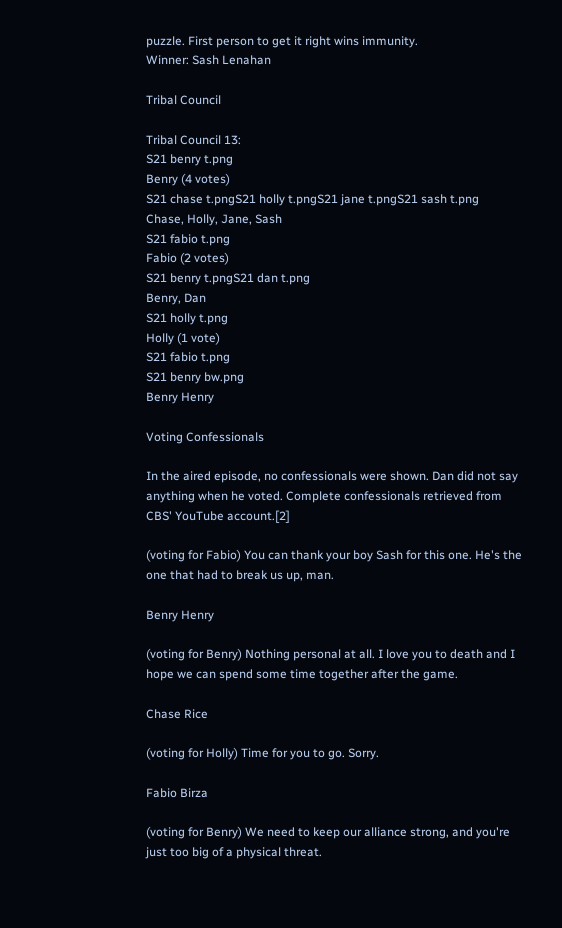puzzle. First person to get it right wins immunity.
Winner: Sash Lenahan

Tribal Council

Tribal Council 13:
S21 benry t.png
Benry (4 votes)
S21 chase t.pngS21 holly t.pngS21 jane t.pngS21 sash t.png
Chase, Holly, Jane, Sash
S21 fabio t.png
Fabio (2 votes)
S21 benry t.pngS21 dan t.png
Benry, Dan
S21 holly t.png
Holly (1 vote)
S21 fabio t.png
S21 benry bw.png
Benry Henry

Voting Confessionals

In the aired episode, no confessionals were shown. Dan did not say anything when he voted. Complete confessionals retrieved from CBS' YouTube account.[2]

(voting for Fabio) You can thank your boy Sash for this one. He's the one that had to break us up, man.

Benry Henry

(voting for Benry) Nothing personal at all. I love you to death and I hope we can spend some time together after the game.

Chase Rice

(voting for Holly) Time for you to go. Sorry.

Fabio Birza

(voting for Benry) We need to keep our alliance strong, and you're just too big of a physical threat.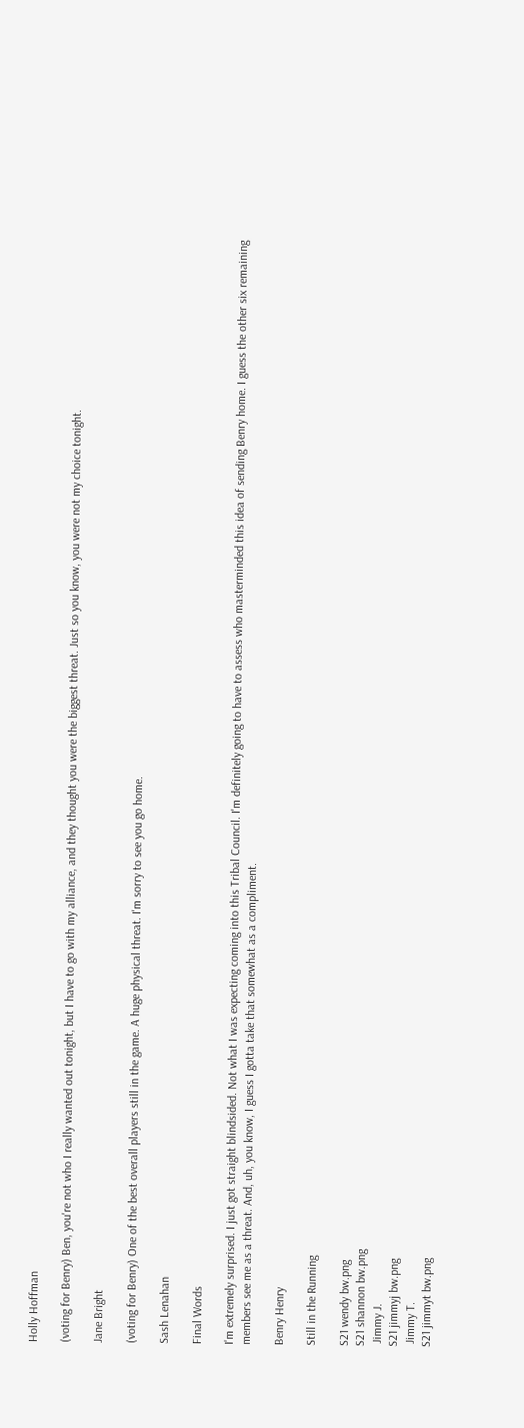Holly Hoffman

(voting for Benry) Ben, you're not who I really wanted out tonight, but I have to go with my alliance, and they thought you were the biggest threat. Just so you know, you were not my choice tonight.

Jane Bright

(voting for Benry) One of the best overall players still in the game. A huge physical threat. I'm sorry to see you go home.

Sash Lenahan

Final Words

I'm extremely surprised. I just got straight blindsided. Not what I was expecting coming into this Tribal Council. I'm definitely going to have to assess who masterminded this idea of sending Benry home. I guess the other six remaining members see me as a threat. And, uh, you know, I guess I gotta take that somewhat as a compliment.

Benry Henry

Still in the Running

S21 wendy bw.png
S21 shannon bw.png
 Jimmy J.
S21 jimmyj bw.png
 Jimmy T.
S21 jimmyt bw.png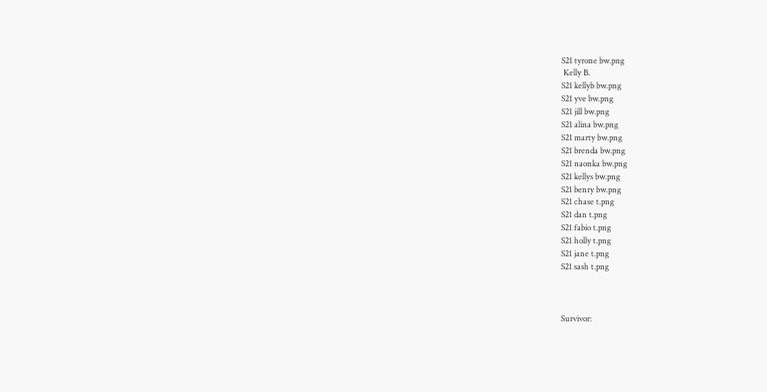S21 tyrone bw.png
 Kelly B.
S21 kellyb bw.png
S21 yve bw.png
S21 jill bw.png
S21 alina bw.png
S21 marty bw.png
S21 brenda bw.png
S21 naonka bw.png
S21 kellys bw.png
S21 benry bw.png
S21 chase t.png
S21 dan t.png
S21 fabio t.png
S21 holly t.png
S21 jane t.png
S21 sash t.png



Survivor: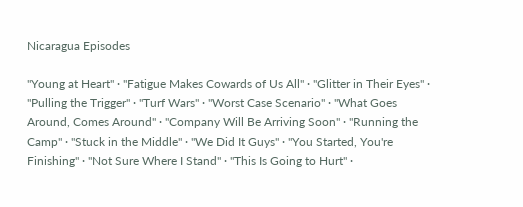Nicaragua Episodes

"Young at Heart" · "Fatigue Makes Cowards of Us All" · "Glitter in Their Eyes" · "Pulling the Trigger" · "Turf Wars" · "Worst Case Scenario" · "What Goes Around, Comes Around" · "Company Will Be Arriving Soon" · "Running the Camp" · "Stuck in the Middle" · "We Did It Guys" · "You Started, You're Finishing" · "Not Sure Where I Stand" · "This Is Going to Hurt" ·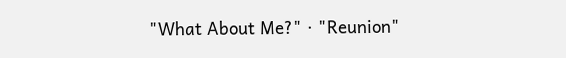"What About Me?" · "Reunion"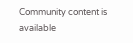Community content is available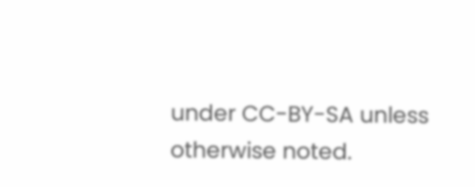under CC-BY-SA unless otherwise noted.